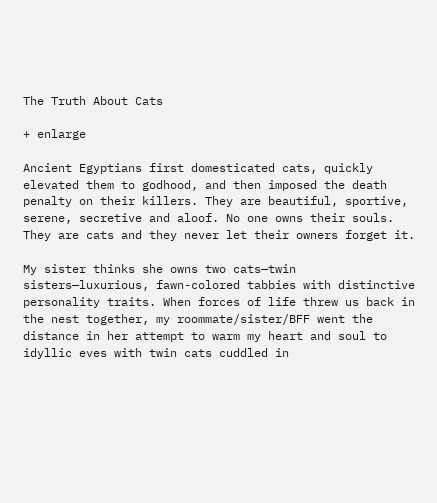The Truth About Cats

+ enlarge

Ancient Egyptians first domesticated cats, quickly elevated them to godhood, and then imposed the death penalty on their killers. They are beautiful, sportive, serene, secretive and aloof. No one owns their souls. They are cats and they never let their owners forget it.

My sister thinks she owns two cats—twin sisters—luxurious, fawn-colored tabbies with distinctive personality traits. When forces of life threw us back in the nest together, my roommate/sister/BFF went the distance in her attempt to warm my heart and soul to idyllic eves with twin cats cuddled in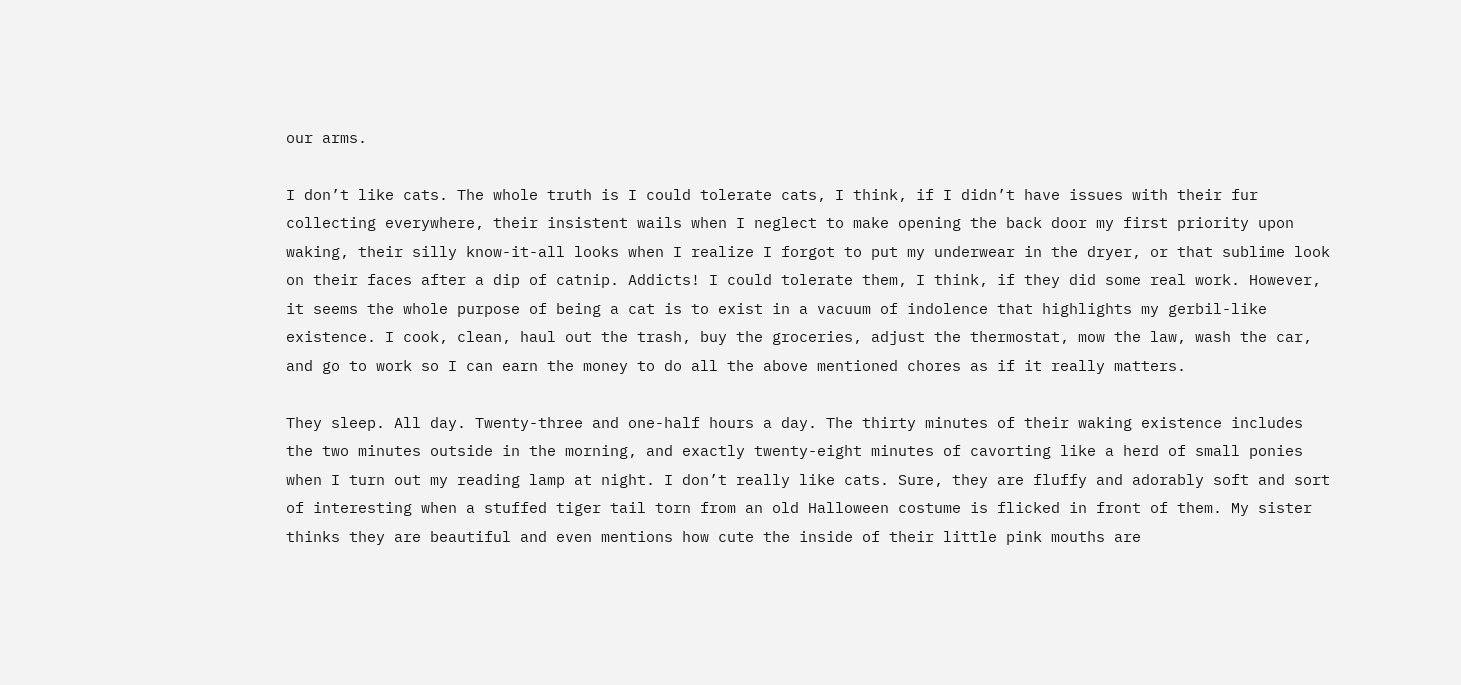our arms.

I don’t like cats. The whole truth is I could tolerate cats, I think, if I didn’t have issues with their fur collecting everywhere, their insistent wails when I neglect to make opening the back door my first priority upon waking, their silly know-it-all looks when I realize I forgot to put my underwear in the dryer, or that sublime look on their faces after a dip of catnip. Addicts! I could tolerate them, I think, if they did some real work. However, it seems the whole purpose of being a cat is to exist in a vacuum of indolence that highlights my gerbil-like existence. I cook, clean, haul out the trash, buy the groceries, adjust the thermostat, mow the law, wash the car, and go to work so I can earn the money to do all the above mentioned chores as if it really matters.

They sleep. All day. Twenty-three and one-half hours a day. The thirty minutes of their waking existence includes the two minutes outside in the morning, and exactly twenty-eight minutes of cavorting like a herd of small ponies when I turn out my reading lamp at night. I don’t really like cats. Sure, they are fluffy and adorably soft and sort of interesting when a stuffed tiger tail torn from an old Halloween costume is flicked in front of them. My sister thinks they are beautiful and even mentions how cute the inside of their little pink mouths are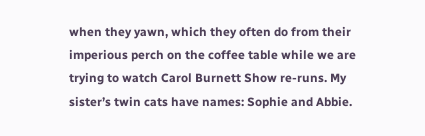when they yawn, which they often do from their imperious perch on the coffee table while we are trying to watch Carol Burnett Show re-runs. My sister’s twin cats have names: Sophie and Abbie.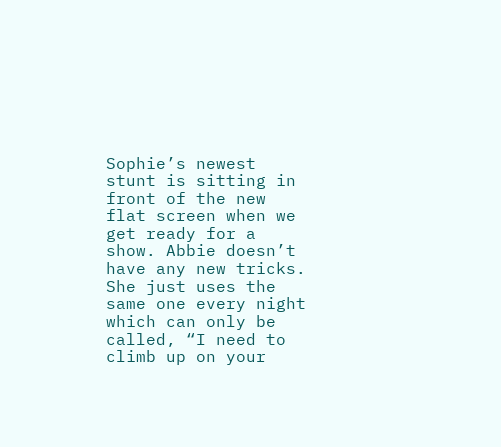Sophie’s newest stunt is sitting in front of the new flat screen when we get ready for a show. Abbie doesn’t have any new tricks. She just uses the same one every night which can only be called, “I need to climb up on your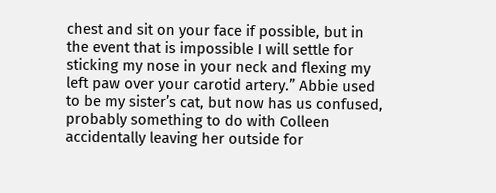chest and sit on your face if possible, but in the event that is impossible I will settle for sticking my nose in your neck and flexing my left paw over your carotid artery.” Abbie used to be my sister’s cat, but now has us confused, probably something to do with Colleen accidentally leaving her outside for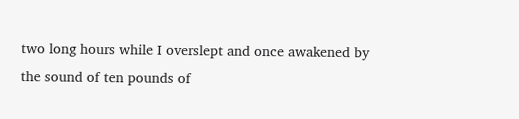two long hours while I overslept and once awakened by the sound of ten pounds of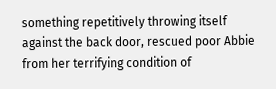something repetitively throwing itself against the back door, rescued poor Abbie from her terrifying condition of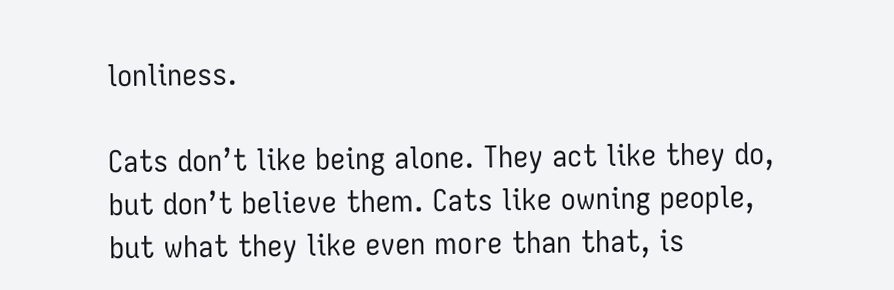lonliness.

Cats don’t like being alone. They act like they do, but don’t believe them. Cats like owning people, but what they like even more than that, is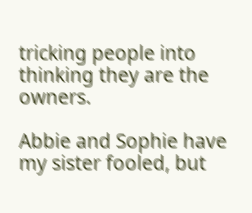tricking people into thinking they are the owners.

Abbie and Sophie have my sister fooled, but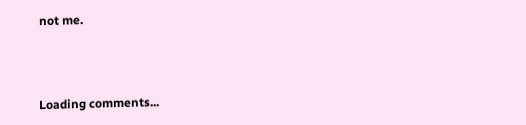not me.



Loading comments...